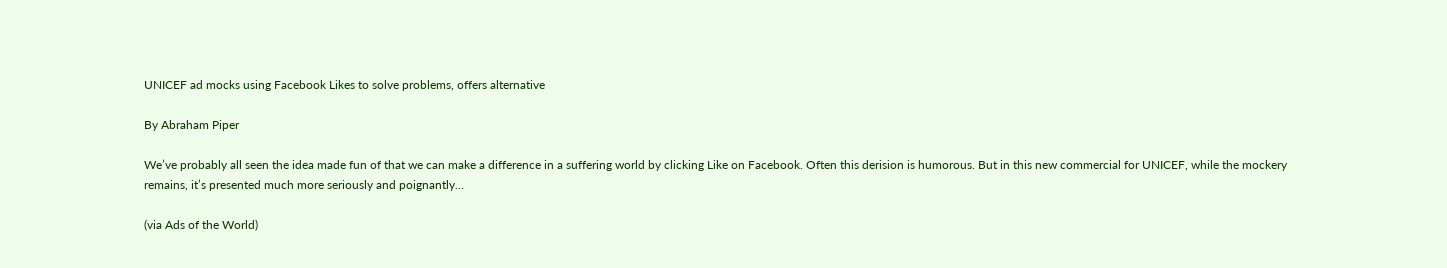UNICEF ad mocks using Facebook Likes to solve problems, offers alternative

By Abraham Piper

We’ve probably all seen the idea made fun of that we can make a difference in a suffering world by clicking Like on Facebook. Often this derision is humorous. But in this new commercial for UNICEF, while the mockery remains, it’s presented much more seriously and poignantly…

(via Ads of the World)